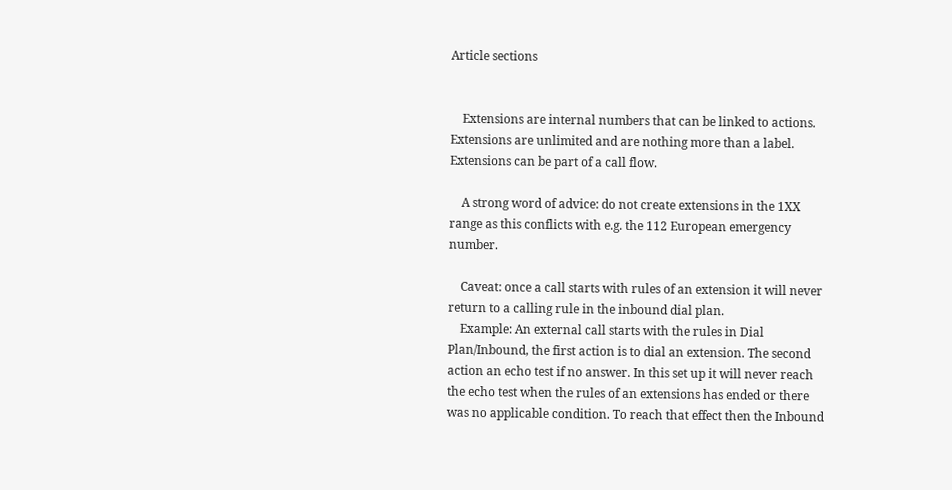Article sections


    Extensions are internal numbers that can be linked to actions. Extensions are unlimited and are nothing more than a label. Extensions can be part of a call flow.

    A strong word of advice: do not create extensions in the 1XX range as this conflicts with e.g. the 112 European emergency number.

    Caveat: once a call starts with rules of an extension it will never return to a calling rule in the inbound dial plan.
    Example: An external call starts with the rules in Dial Plan/Inbound, the first action is to dial an extension. The second action an echo test if no answer. In this set up it will never reach the echo test when the rules of an extensions has ended or there was no applicable condition. To reach that effect then the Inbound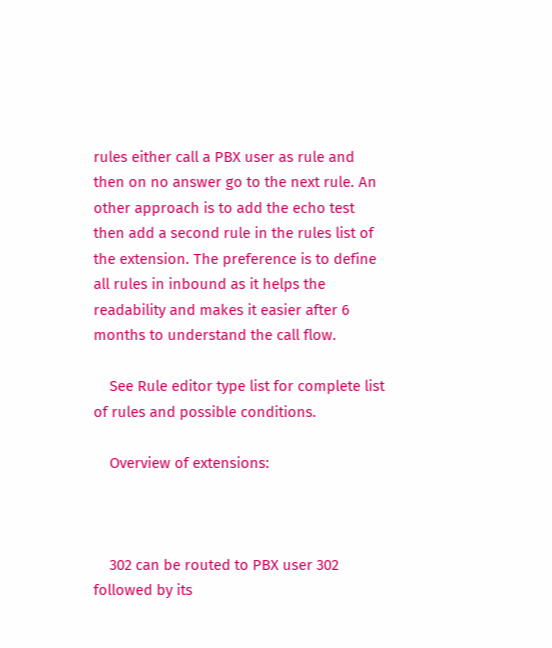rules either call a PBX user as rule and then on no answer go to the next rule. An other approach is to add the echo test then add a second rule in the rules list of the extension. The preference is to define all rules in inbound as it helps the readability and makes it easier after 6 months to understand the call flow.

    See Rule editor type list for complete list of rules and possible conditions.

    Overview of extensions:



    302 can be routed to PBX user 302 followed by its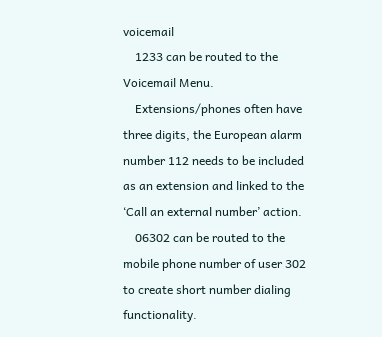voicemail
    1233 can be routed to the Voicemail Menu.
    Extensions/phones often have three digits, the European alarm number 112 needs to be included as an extension and linked to the ‘Call an external number’ action.
    06302 can be routed to the mobile phone number of user 302 to create short number dialing functionality.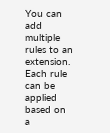You can add multiple rules to an extension. Each rule can be applied based on a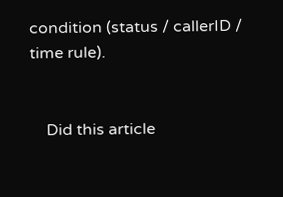condition (status / callerID / time rule).


    Did this article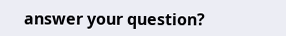answer your question?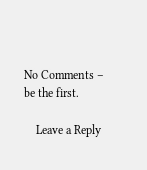No Comments – be the first.

    Leave a Reply